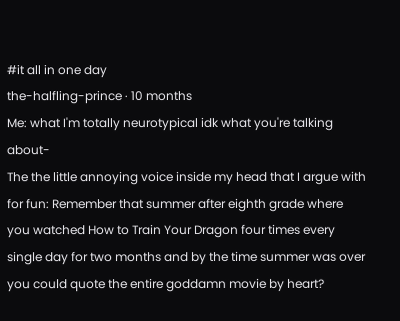#it all in one day
the-halfling-prince · 10 months
Me: what I'm totally neurotypical idk what you're talking about-
The the little annoying voice inside my head that I argue with for fun: Remember that summer after eighth grade where you watched How to Train Your Dragon four times every single day for two months and by the time summer was over you could quote the entire goddamn movie by heart?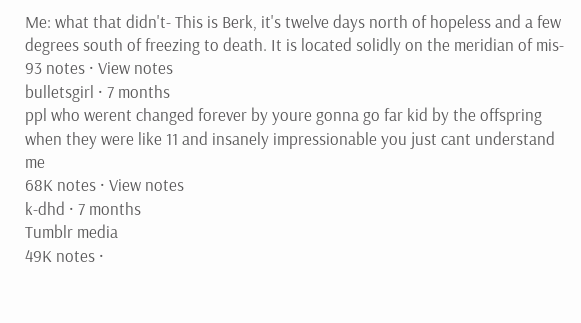Me: what that didn't- This is Berk, it's twelve days north of hopeless and a few degrees south of freezing to death. It is located solidly on the meridian of mis-
93 notes · View notes
bulletsgirl · 7 months
ppl who werent changed forever by youre gonna go far kid by the offspring when they were like 11 and insanely impressionable you just cant understand me
68K notes · View notes
k-dhd · 7 months
Tumblr media
49K notes ·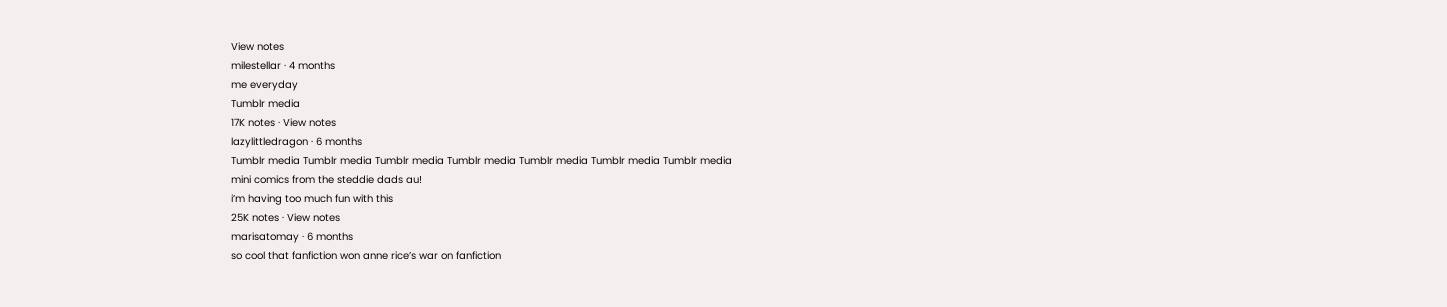View notes
milestellar · 4 months
me everyday
Tumblr media
17K notes · View notes
lazylittledragon · 6 months
Tumblr media Tumblr media Tumblr media Tumblr media Tumblr media Tumblr media Tumblr media
mini comics from the steddie dads au!
i’m having too much fun with this
25K notes · View notes
marisatomay · 6 months
so cool that fanfiction won anne rice’s war on fanfiction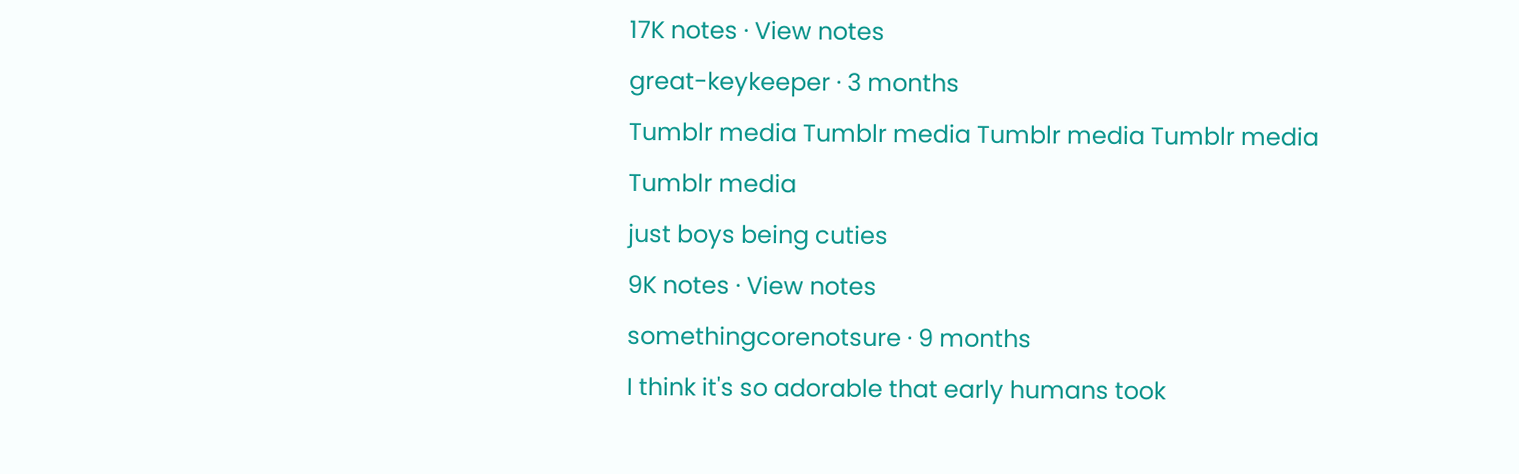17K notes · View notes
great-keykeeper · 3 months
Tumblr media Tumblr media Tumblr media Tumblr media Tumblr media
just boys being cuties
9K notes · View notes
somethingcorenotsure · 9 months
I think it's so adorable that early humans took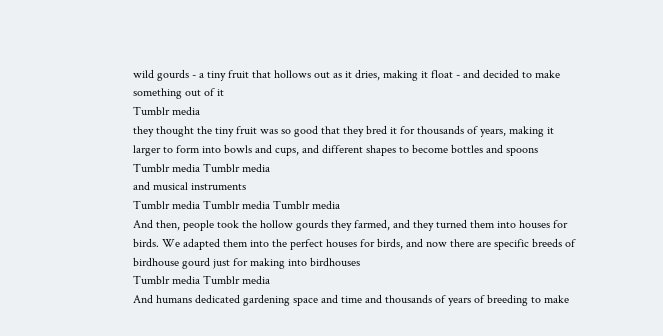wild gourds - a tiny fruit that hollows out as it dries, making it float - and decided to make something out of it
Tumblr media
they thought the tiny fruit was so good that they bred it for thousands of years, making it larger to form into bowls and cups, and different shapes to become bottles and spoons
Tumblr media Tumblr media
and musical instruments
Tumblr media Tumblr media Tumblr media
And then, people took the hollow gourds they farmed, and they turned them into houses for birds. We adapted them into the perfect houses for birds, and now there are specific breeds of birdhouse gourd just for making into birdhouses
Tumblr media Tumblr media
And humans dedicated gardening space and time and thousands of years of breeding to make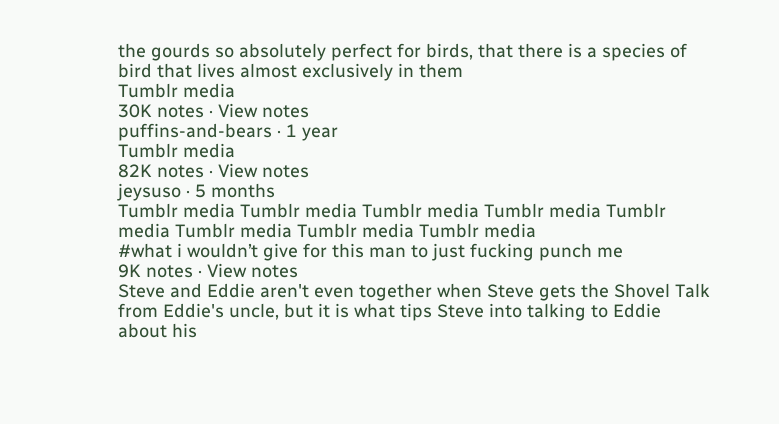the gourds so absolutely perfect for birds, that there is a species of bird that lives almost exclusively in them
Tumblr media
30K notes · View notes
puffins-and-bears · 1 year
Tumblr media
82K notes · View notes
jeysuso · 5 months
Tumblr media Tumblr media Tumblr media Tumblr media Tumblr media Tumblr media Tumblr media Tumblr media
#what i wouldn’t give for this man to just fucking punch me
9K notes · View notes
Steve and Eddie aren't even together when Steve gets the Shovel Talk from Eddie's uncle, but it is what tips Steve into talking to Eddie about his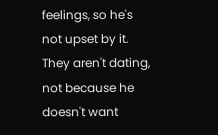feelings, so he's not upset by it.
They aren't dating, not because he doesn't want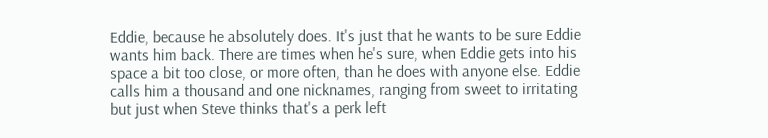Eddie, because he absolutely does. It's just that he wants to be sure Eddie wants him back. There are times when he's sure, when Eddie gets into his space a bit too close, or more often, than he does with anyone else. Eddie calls him a thousand and one nicknames, ranging from sweet to irritating but just when Steve thinks that's a perk left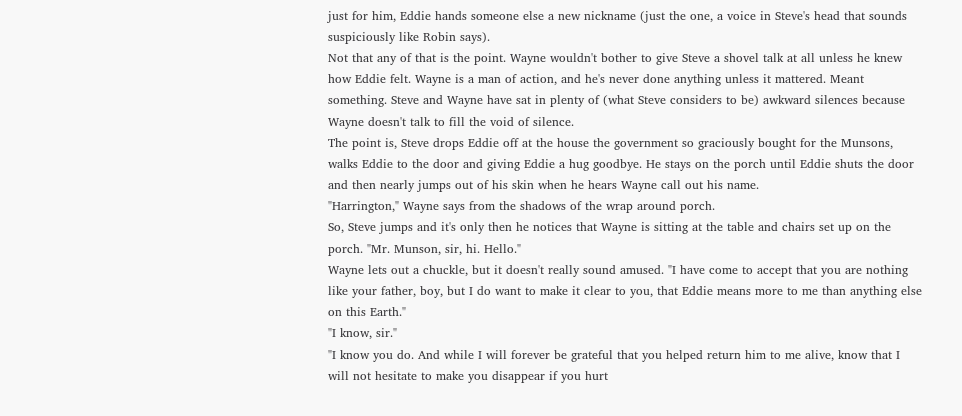just for him, Eddie hands someone else a new nickname (just the one, a voice in Steve's head that sounds suspiciously like Robin says).
Not that any of that is the point. Wayne wouldn't bother to give Steve a shovel talk at all unless he knew how Eddie felt. Wayne is a man of action, and he's never done anything unless it mattered. Meant something. Steve and Wayne have sat in plenty of (what Steve considers to be) awkward silences because Wayne doesn't talk to fill the void of silence.
The point is, Steve drops Eddie off at the house the government so graciously bought for the Munsons, walks Eddie to the door and giving Eddie a hug goodbye. He stays on the porch until Eddie shuts the door and then nearly jumps out of his skin when he hears Wayne call out his name.
"Harrington," Wayne says from the shadows of the wrap around porch.
So, Steve jumps and it's only then he notices that Wayne is sitting at the table and chairs set up on the porch. "Mr. Munson, sir, hi. Hello."
Wayne lets out a chuckle, but it doesn't really sound amused. "I have come to accept that you are nothing like your father, boy, but I do want to make it clear to you, that Eddie means more to me than anything else on this Earth."
"I know, sir."
"I know you do. And while I will forever be grateful that you helped return him to me alive, know that I will not hesitate to make you disappear if you hurt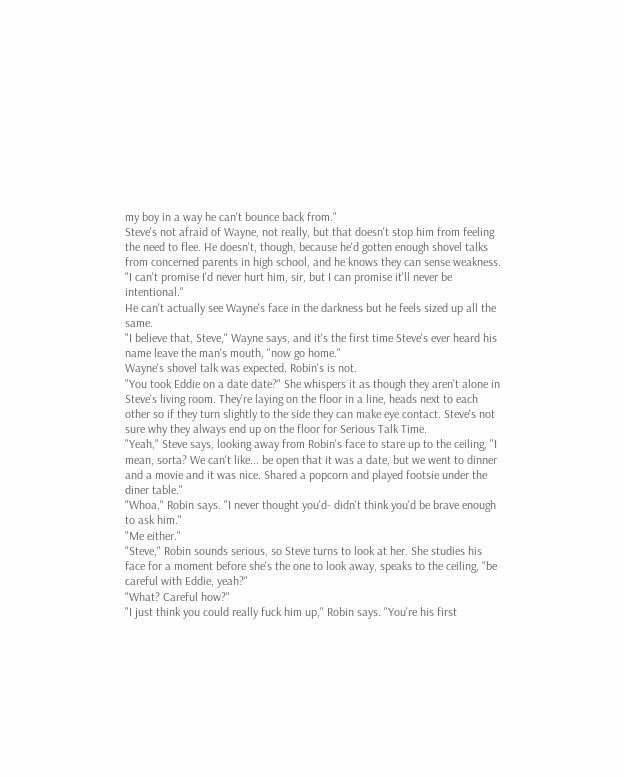my boy in a way he can't bounce back from."
Steve's not afraid of Wayne, not really, but that doesn't stop him from feeling the need to flee. He doesn't, though, because he'd gotten enough shovel talks from concerned parents in high school, and he knows they can sense weakness. "I can't promise I'd never hurt him, sir, but I can promise it'll never be intentional."
He can't actually see Wayne's face in the darkness but he feels sized up all the same.
"I believe that, Steve," Wayne says, and it's the first time Steve's ever heard his name leave the man's mouth, "now go home."
Wayne's shovel talk was expected. Robin's is not.
"You took Eddie on a date date?" She whispers it as though they aren't alone in Steve's living room. They're laying on the floor in a line, heads next to each other so if they turn slightly to the side they can make eye contact. Steve's not sure why they always end up on the floor for Serious Talk Time.
"Yeah," Steve says, looking away from Robin's face to stare up to the ceiling, "I mean, sorta? We can't like... be open that it was a date, but we went to dinner and a movie and it was nice. Shared a popcorn and played footsie under the diner table."
"Whoa," Robin says. "I never thought you'd- didn't think you'd be brave enough to ask him."
"Me either."
"Steve," Robin sounds serious, so Steve turns to look at her. She studies his face for a moment before she's the one to look away, speaks to the ceiling, "be careful with Eddie, yeah?"
"What? Careful how?"
"I just think you could really fuck him up," Robin says. "You're his first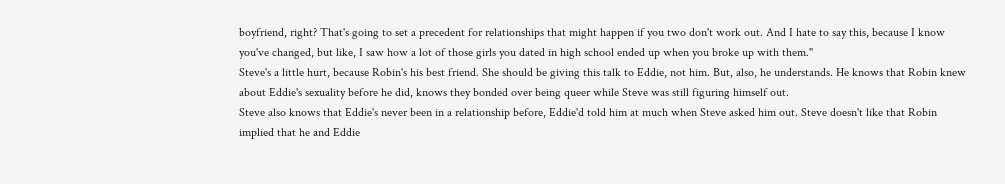boyfriend, right? That's going to set a precedent for relationships that might happen if you two don't work out. And I hate to say this, because I know you've changed, but like, I saw how a lot of those girls you dated in high school ended up when you broke up with them."
Steve's a little hurt, because Robin's his best friend. She should be giving this talk to Eddie, not him. But, also, he understands. He knows that Robin knew about Eddie's sexuality before he did, knows they bonded over being queer while Steve was still figuring himself out.
Steve also knows that Eddie's never been in a relationship before, Eddie'd told him at much when Steve asked him out. Steve doesn't like that Robin implied that he and Eddie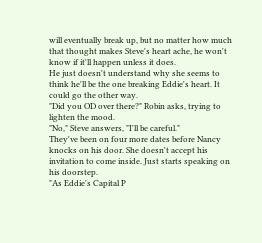will eventually break up, but no matter how much that thought makes Steve's heart ache, he won't know if it'll happen unless it does.
He just doesn't understand why she seems to think he'll be the one breaking Eddie's heart. It could go the other way.
"Did you OD over there?" Robin asks, trying to lighten the mood.
"No," Steve answers, "I'll be careful."
They've been on four more dates before Nancy knocks on his door. She doesn't accept his invitation to come inside. Just starts speaking on his doorstep.
"As Eddie's Capital P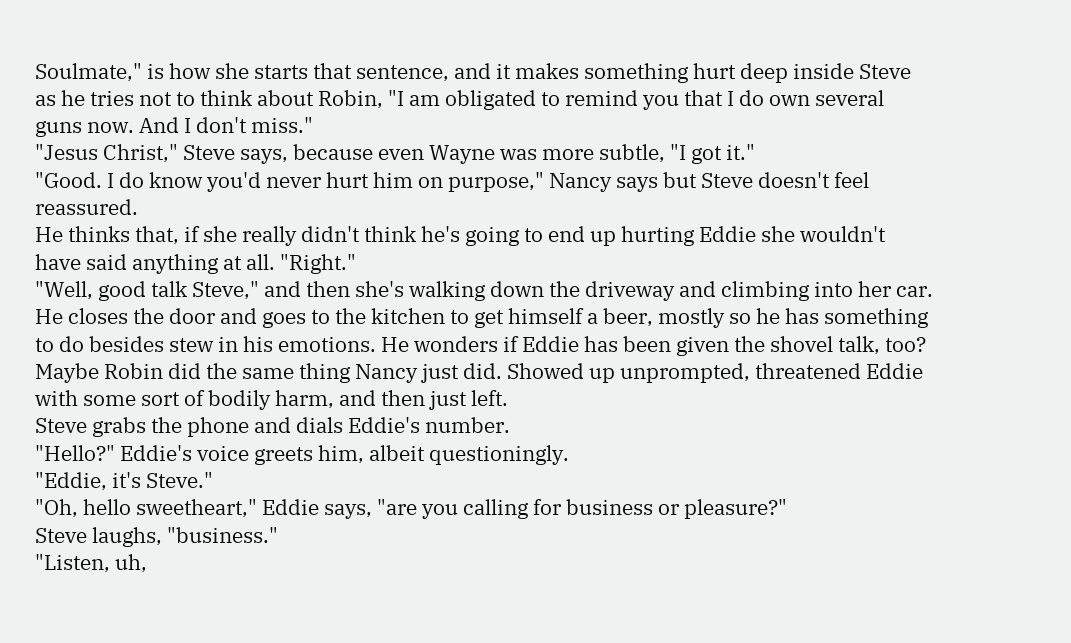Soulmate," is how she starts that sentence, and it makes something hurt deep inside Steve as he tries not to think about Robin, "I am obligated to remind you that I do own several guns now. And I don't miss."
"Jesus Christ," Steve says, because even Wayne was more subtle, "I got it."
"Good. I do know you'd never hurt him on purpose," Nancy says but Steve doesn't feel reassured.
He thinks that, if she really didn't think he's going to end up hurting Eddie she wouldn't have said anything at all. "Right."
"Well, good talk Steve," and then she's walking down the driveway and climbing into her car.
He closes the door and goes to the kitchen to get himself a beer, mostly so he has something to do besides stew in his emotions. He wonders if Eddie has been given the shovel talk, too? Maybe Robin did the same thing Nancy just did. Showed up unprompted, threatened Eddie with some sort of bodily harm, and then just left.
Steve grabs the phone and dials Eddie's number.
"Hello?" Eddie's voice greets him, albeit questioningly.
"Eddie, it's Steve."
"Oh, hello sweetheart," Eddie says, "are you calling for business or pleasure?"
Steve laughs, "business."
"Listen, uh,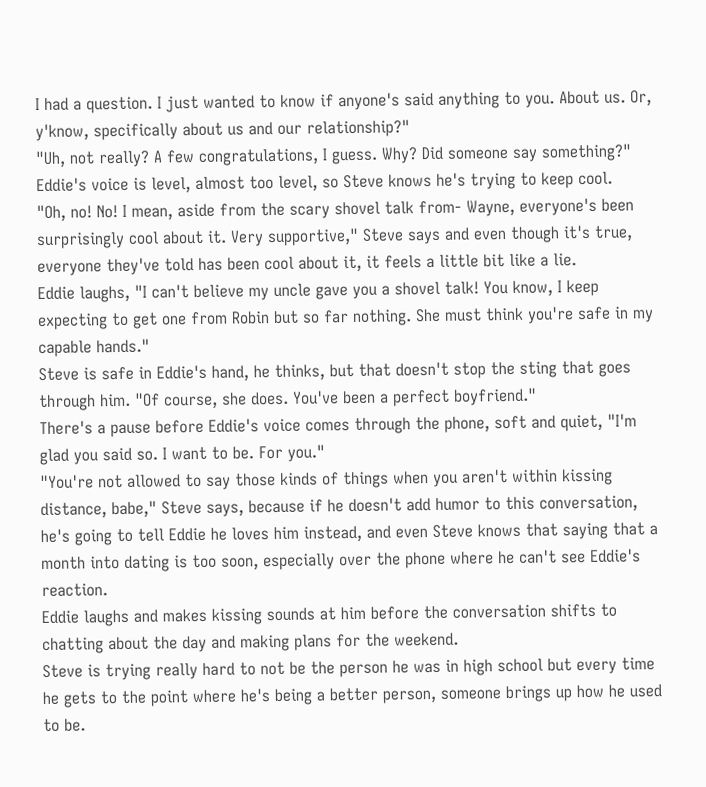I had a question. I just wanted to know if anyone's said anything to you. About us. Or, y'know, specifically about us and our relationship?"
"Uh, not really? A few congratulations, I guess. Why? Did someone say something?" Eddie's voice is level, almost too level, so Steve knows he's trying to keep cool.
"Oh, no! No! I mean, aside from the scary shovel talk from- Wayne, everyone's been surprisingly cool about it. Very supportive," Steve says and even though it's true, everyone they've told has been cool about it, it feels a little bit like a lie.
Eddie laughs, "I can't believe my uncle gave you a shovel talk! You know, I keep expecting to get one from Robin but so far nothing. She must think you're safe in my capable hands."
Steve is safe in Eddie's hand, he thinks, but that doesn't stop the sting that goes through him. "Of course, she does. You've been a perfect boyfriend."
There's a pause before Eddie's voice comes through the phone, soft and quiet, "I'm glad you said so. I want to be. For you."
"You're not allowed to say those kinds of things when you aren't within kissing distance, babe," Steve says, because if he doesn't add humor to this conversation, he's going to tell Eddie he loves him instead, and even Steve knows that saying that a month into dating is too soon, especially over the phone where he can't see Eddie's reaction.
Eddie laughs and makes kissing sounds at him before the conversation shifts to chatting about the day and making plans for the weekend.
Steve is trying really hard to not be the person he was in high school but every time he gets to the point where he's being a better person, someone brings up how he used to be.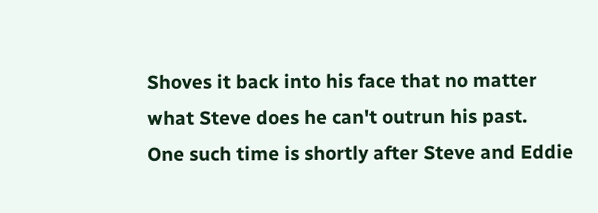Shoves it back into his face that no matter what Steve does he can't outrun his past.
One such time is shortly after Steve and Eddie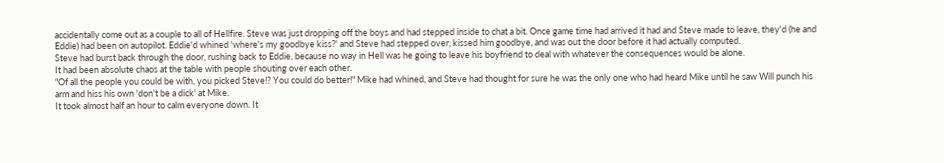accidentally come out as a couple to all of Hellfire. Steve was just dropping off the boys and had stepped inside to chat a bit. Once game time had arrived it had and Steve made to leave, they'd (he and Eddie) had been on autopilot. Eddie'd whined 'where's my goodbye kiss?' and Steve had stepped over, kissed him goodbye, and was out the door before it had actually computed.
Steve had burst back through the door, rushing back to Eddie, because no way in Hell was he going to leave his boyfriend to deal with whatever the consequences would be alone.
It had been absolute chaos at the table with people shouting over each other.
"Of all the people you could be with, you picked Steve!? You could do better!" Mike had whined, and Steve had thought for sure he was the only one who had heard Mike until he saw Will punch his arm and hiss his own 'don't be a dick' at Mike.
It took almost half an hour to calm everyone down. It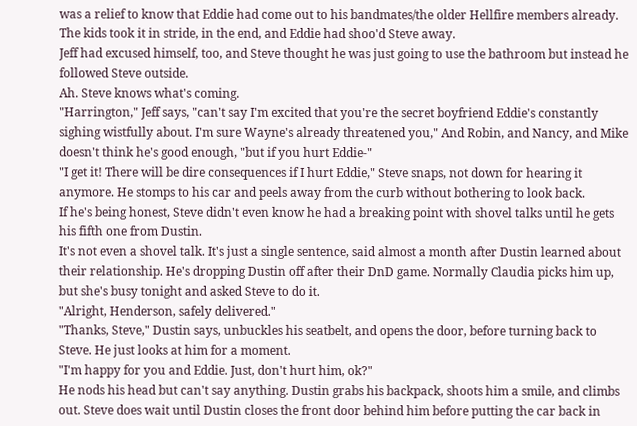was a relief to know that Eddie had come out to his bandmates/the older Hellfire members already. The kids took it in stride, in the end, and Eddie had shoo'd Steve away.
Jeff had excused himself, too, and Steve thought he was just going to use the bathroom but instead he followed Steve outside.
Ah. Steve knows what's coming.
"Harrington," Jeff says, "can't say I'm excited that you're the secret boyfriend Eddie's constantly sighing wistfully about. I'm sure Wayne's already threatened you," And Robin, and Nancy, and Mike doesn't think he's good enough, "but if you hurt Eddie-"
"I get it! There will be dire consequences if I hurt Eddie," Steve snaps, not down for hearing it anymore. He stomps to his car and peels away from the curb without bothering to look back.
If he's being honest, Steve didn't even know he had a breaking point with shovel talks until he gets his fifth one from Dustin.
It's not even a shovel talk. It's just a single sentence, said almost a month after Dustin learned about their relationship. He's dropping Dustin off after their DnD game. Normally Claudia picks him up, but she's busy tonight and asked Steve to do it.
"Alright, Henderson, safely delivered."
"Thanks, Steve," Dustin says, unbuckles his seatbelt, and opens the door, before turning back to Steve. He just looks at him for a moment.
"I'm happy for you and Eddie. Just, don't hurt him, ok?"
He nods his head but can't say anything. Dustin grabs his backpack, shoots him a smile, and climbs out. Steve does wait until Dustin closes the front door behind him before putting the car back in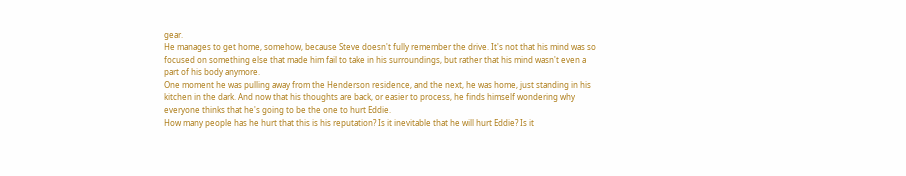gear.
He manages to get home, somehow, because Steve doesn't fully remember the drive. It's not that his mind was so focused on something else that made him fail to take in his surroundings, but rather that his mind wasn't even a part of his body anymore.
One moment he was pulling away from the Henderson residence, and the next, he was home, just standing in his kitchen in the dark. And now that his thoughts are back, or easier to process, he finds himself wondering why everyone thinks that he's going to be the one to hurt Eddie.
How many people has he hurt that this is his reputation? Is it inevitable that he will hurt Eddie? Is it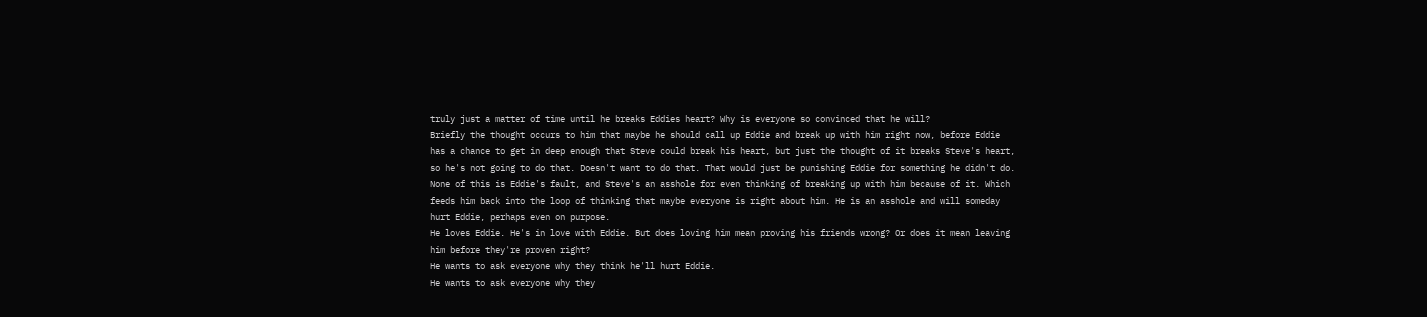truly just a matter of time until he breaks Eddies heart? Why is everyone so convinced that he will?
Briefly the thought occurs to him that maybe he should call up Eddie and break up with him right now, before Eddie has a chance to get in deep enough that Steve could break his heart, but just the thought of it breaks Steve's heart, so he's not going to do that. Doesn't want to do that. That would just be punishing Eddie for something he didn't do.
None of this is Eddie's fault, and Steve's an asshole for even thinking of breaking up with him because of it. Which feeds him back into the loop of thinking that maybe everyone is right about him. He is an asshole and will someday hurt Eddie, perhaps even on purpose.
He loves Eddie. He's in love with Eddie. But does loving him mean proving his friends wrong? Or does it mean leaving him before they're proven right?
He wants to ask everyone why they think he'll hurt Eddie.
He wants to ask everyone why they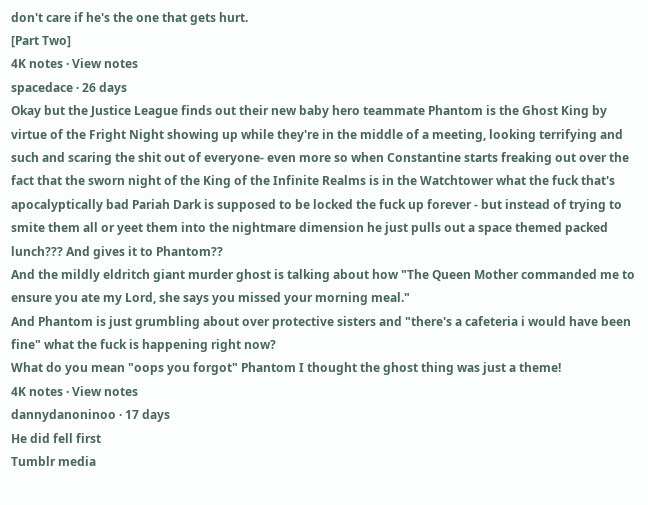don't care if he's the one that gets hurt.
[Part Two]
4K notes · View notes
spacedace · 26 days
Okay but the Justice League finds out their new baby hero teammate Phantom is the Ghost King by virtue of the Fright Night showing up while they're in the middle of a meeting, looking terrifying and such and scaring the shit out of everyone- even more so when Constantine starts freaking out over the fact that the sworn night of the King of the Infinite Realms is in the Watchtower what the fuck that's apocalyptically bad Pariah Dark is supposed to be locked the fuck up forever - but instead of trying to smite them all or yeet them into the nightmare dimension he just pulls out a space themed packed lunch??? And gives it to Phantom??
And the mildly eldritch giant murder ghost is talking about how "The Queen Mother commanded me to ensure you ate my Lord, she says you missed your morning meal."
And Phantom is just grumbling about over protective sisters and "there's a cafeteria i would have been fine" what the fuck is happening right now?
What do you mean "oops you forgot" Phantom I thought the ghost thing was just a theme!
4K notes · View notes
dannydanoninoo · 17 days
He did fell first
Tumblr media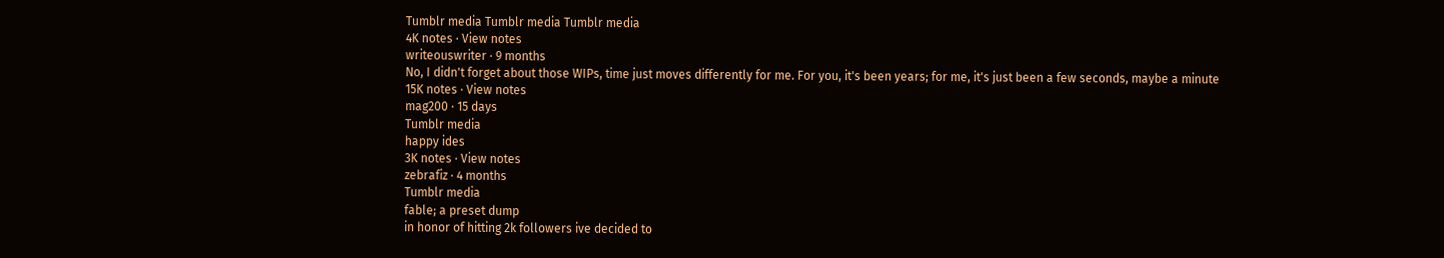Tumblr media Tumblr media Tumblr media
4K notes · View notes
writeouswriter · 9 months
No, I didn't forget about those WIPs, time just moves differently for me. For you, it's been years; for me, it's just been a few seconds, maybe a minute
15K notes · View notes
mag200 · 15 days
Tumblr media
happy ides
3K notes · View notes
zebrafiz · 4 months
Tumblr media
fable; a preset dump
in honor of hitting 2k followers ive decided to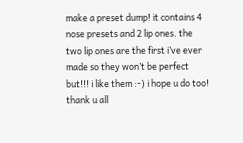make a preset dump! it contains 4 nose presets and 2 lip ones. the two lip ones are the first i’ve ever made so they won’t be perfect but!!! i like them :-) i hope u do too! thank u all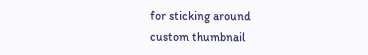for sticking around
custom thumbnail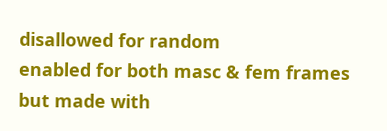disallowed for random
enabled for both masc & fem frames but made with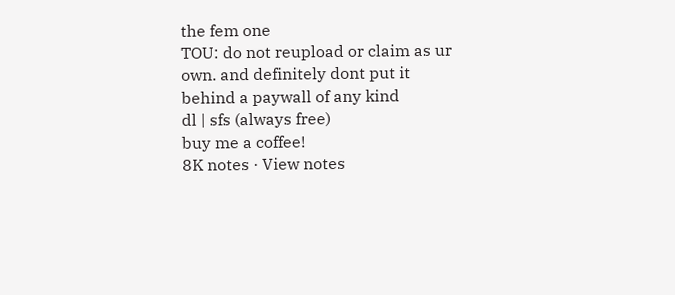the fem one
TOU: do not reupload or claim as ur own. and definitely dont put it behind a paywall of any kind
dl | sfs (always free)
buy me a coffee!
8K notes · View notes